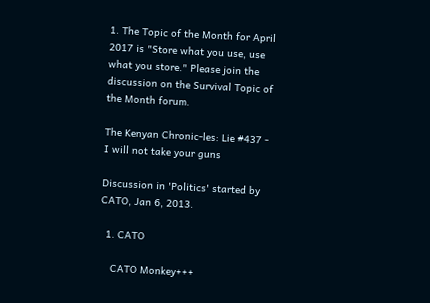1. The Topic of the Month for April 2017 is "Store what you use, use what you store." Please join the discussion on the Survival Topic of the Month forum.

The Kenyan Chronic-les: Lie #437 - I will not take your guns

Discussion in 'Politics' started by CATO, Jan 6, 2013.

  1. CATO

    CATO Monkey+++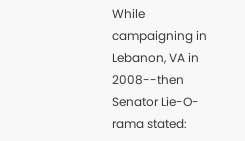While campaigning in Lebanon, VA in 2008--then Senator Lie-O-rama stated: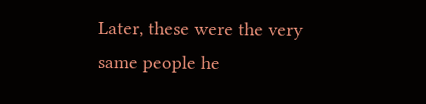Later, these were the very same people he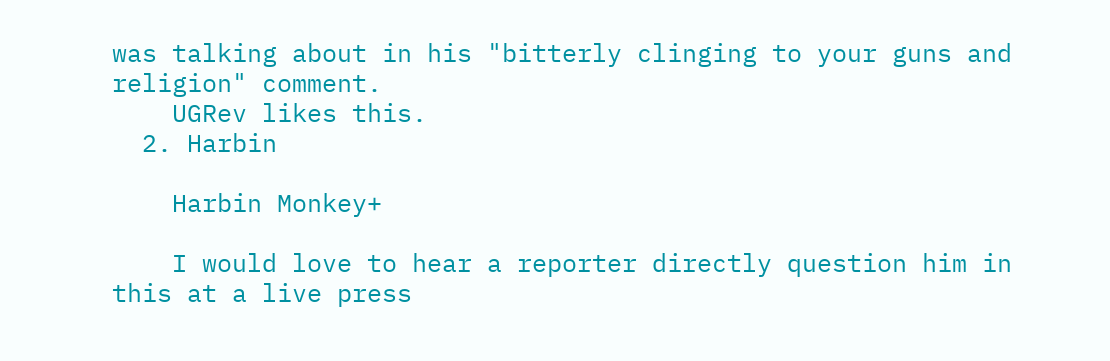was talking about in his "bitterly clinging to your guns and religion" comment.
    UGRev likes this.
  2. Harbin

    Harbin Monkey+

    I would love to hear a reporter directly question him in this at a live press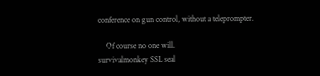conference on gun control, without a teleprompter.

    Of course no one will.
survivalmonkey SSL seal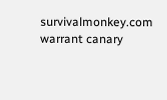survivalmonkey.com warrant canary